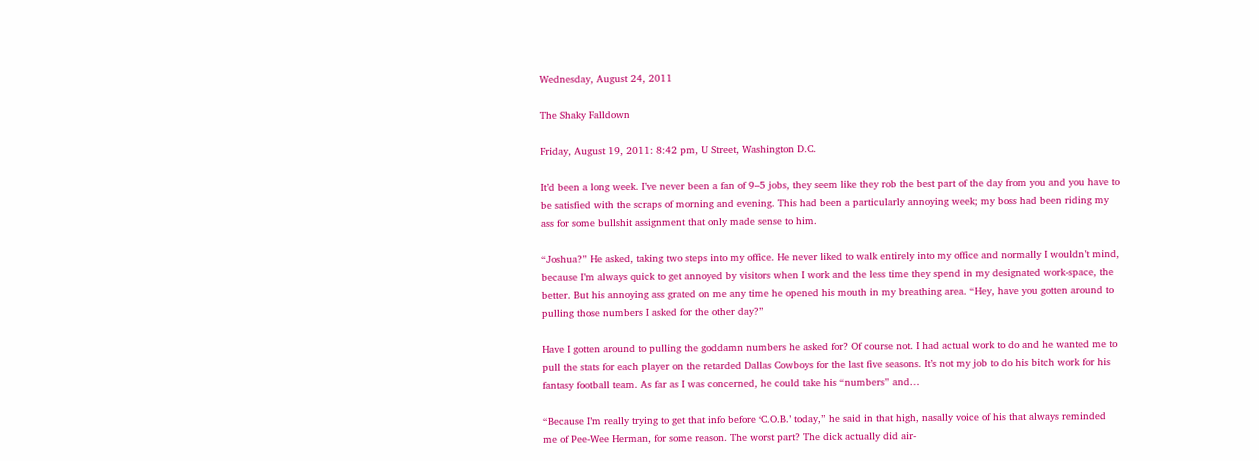Wednesday, August 24, 2011

The Shaky Falldown

Friday, August 19, 2011: 8:42 pm, U Street, Washington D.C.

It’d been a long week. I’ve never been a fan of 9–5 jobs, they seem like they rob the best part of the day from you and you have to be satisfied with the scraps of morning and evening. This had been a particularly annoying week; my boss had been riding my ass for some bullshit assignment that only made sense to him.

“Joshua?” He asked, taking two steps into my office. He never liked to walk entirely into my office and normally I wouldn’t mind, because I’m always quick to get annoyed by visitors when I work and the less time they spend in my designated work-space, the better. But his annoying ass grated on me any time he opened his mouth in my breathing area. “Hey, have you gotten around to pulling those numbers I asked for the other day?”

Have I gotten around to pulling the goddamn numbers he asked for? Of course not. I had actual work to do and he wanted me to pull the stats for each player on the retarded Dallas Cowboys for the last five seasons. It’s not my job to do his bitch work for his fantasy football team. As far as I was concerned, he could take his “numbers” and…

“Because I’m really trying to get that info before ‘C.O.B.’ today,” he said in that high, nasally voice of his that always reminded me of Pee-Wee Herman, for some reason. The worst part? The dick actually did air-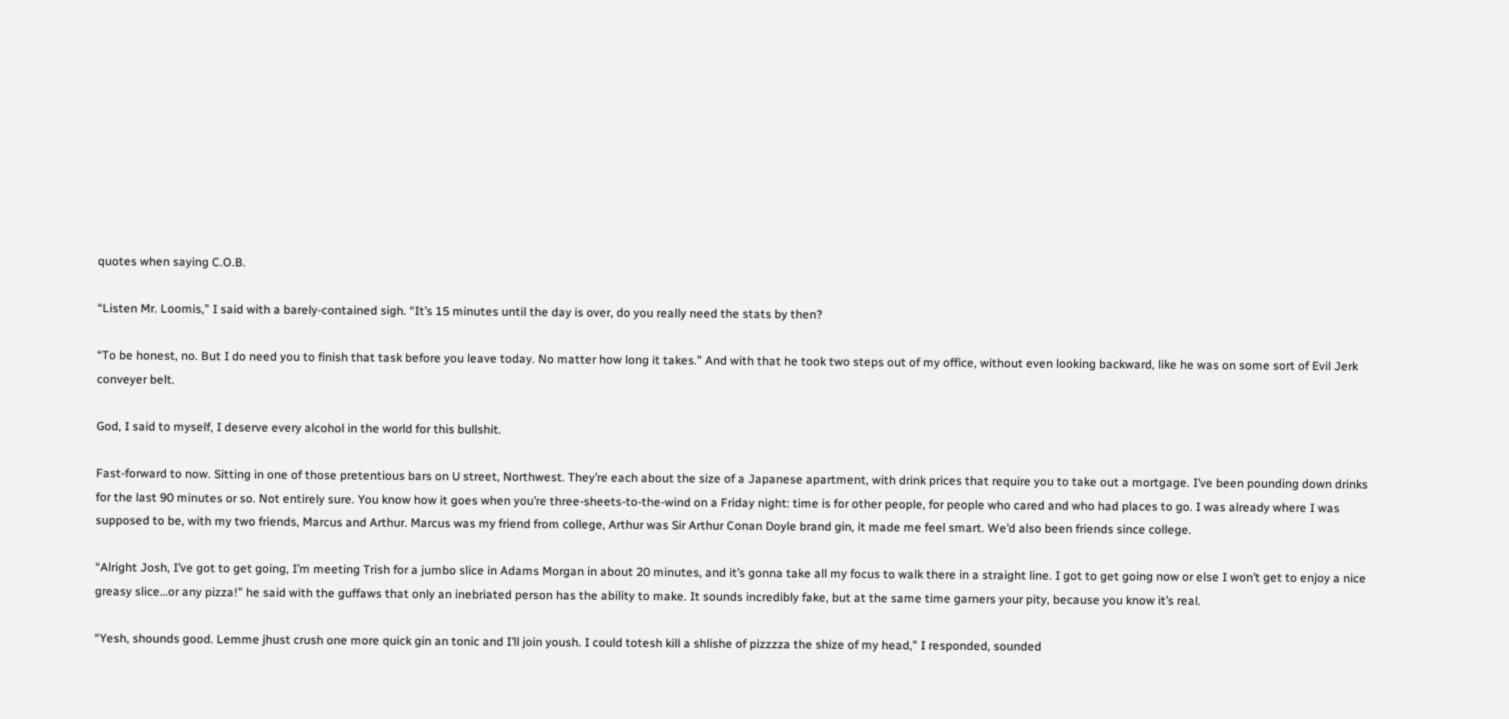quotes when saying C.O.B.

“Listen Mr. Loomis,” I said with a barely-contained sigh. “It’s 15 minutes until the day is over, do you really need the stats by then?

“To be honest, no. But I do need you to finish that task before you leave today. No matter how long it takes.” And with that he took two steps out of my office, without even looking backward, like he was on some sort of Evil Jerk conveyer belt.

God, I said to myself, I deserve every alcohol in the world for this bullshit.

Fast-forward to now. Sitting in one of those pretentious bars on U street, Northwest. They’re each about the size of a Japanese apartment, with drink prices that require you to take out a mortgage. I’ve been pounding down drinks for the last 90 minutes or so. Not entirely sure. You know how it goes when you’re three-sheets-to-the-wind on a Friday night: time is for other people, for people who cared and who had places to go. I was already where I was supposed to be, with my two friends, Marcus and Arthur. Marcus was my friend from college, Arthur was Sir Arthur Conan Doyle brand gin, it made me feel smart. We’d also been friends since college.

“Alright Josh, I’ve got to get going, I’m meeting Trish for a jumbo slice in Adams Morgan in about 20 minutes, and it’s gonna take all my focus to walk there in a straight line. I got to get going now or else I won’t get to enjoy a nice greasy slice…or any pizza!” he said with the guffaws that only an inebriated person has the ability to make. It sounds incredibly fake, but at the same time garners your pity, because you know it’s real.

“Yesh, shounds good. Lemme jhust crush one more quick gin an tonic and I’ll join yoush. I could totesh kill a shlishe of pizzzza the shize of my head,” I responded, sounded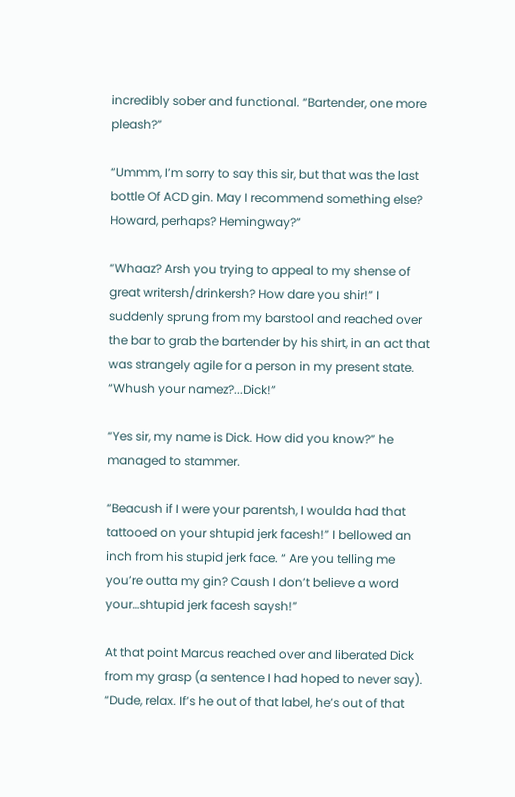incredibly sober and functional. “Bartender, one more pleash?”

“Ummm, I’m sorry to say this sir, but that was the last bottle Of ACD gin. May I recommend something else? Howard, perhaps? Hemingway?”

“Whaaz? Arsh you trying to appeal to my shense of great writersh/drinkersh? How dare you shir!” I suddenly sprung from my barstool and reached over the bar to grab the bartender by his shirt, in an act that was strangely agile for a person in my present state. “Whush your namez?...Dick!”

“Yes sir, my name is Dick. How did you know?” he managed to stammer.

“Beacush if I were your parentsh, I woulda had that tattooed on your shtupid jerk facesh!” I bellowed an inch from his stupid jerk face. “ Are you telling me you’re outta my gin? Caush I don’t believe a word your…shtupid jerk facesh saysh!”

At that point Marcus reached over and liberated Dick from my grasp (a sentence I had hoped to never say). “Dude, relax. If’s he out of that label, he’s out of that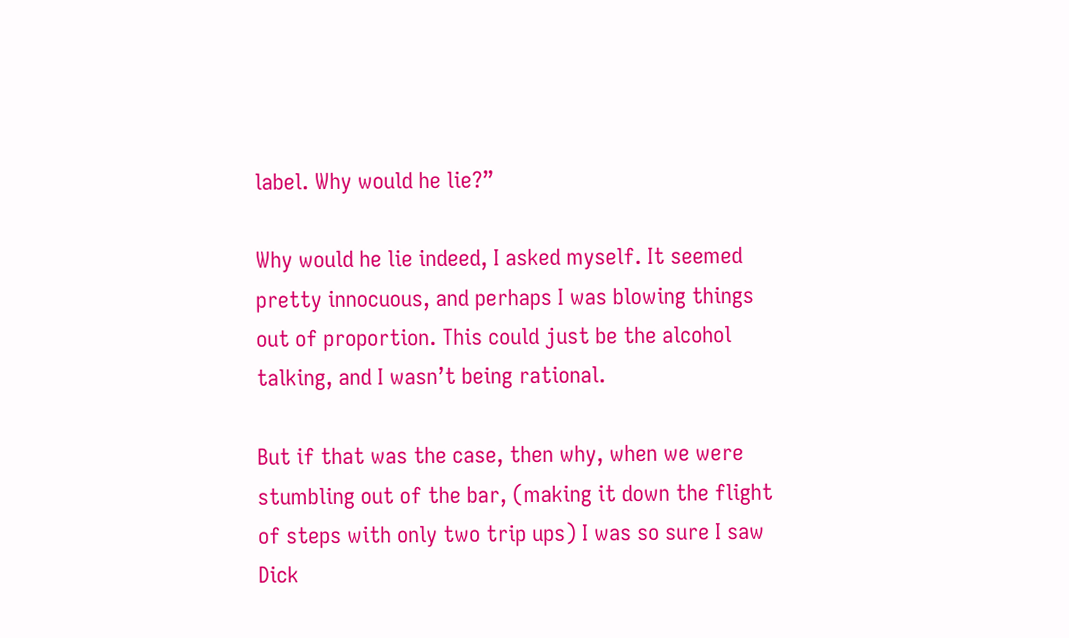label. Why would he lie?”

Why would he lie indeed, I asked myself. It seemed pretty innocuous, and perhaps I was blowing things out of proportion. This could just be the alcohol talking, and I wasn’t being rational.

But if that was the case, then why, when we were stumbling out of the bar, (making it down the flight of steps with only two trip ups) I was so sure I saw Dick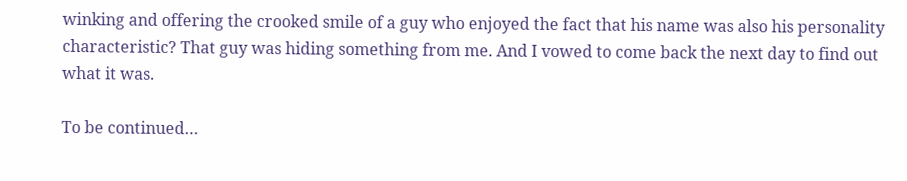winking and offering the crooked smile of a guy who enjoyed the fact that his name was also his personality characteristic? That guy was hiding something from me. And I vowed to come back the next day to find out what it was.

To be continued…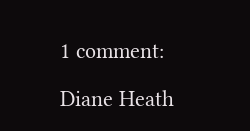1 comment:

Diane Heath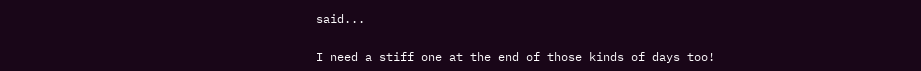said...

I need a stiff one at the end of those kinds of days too!